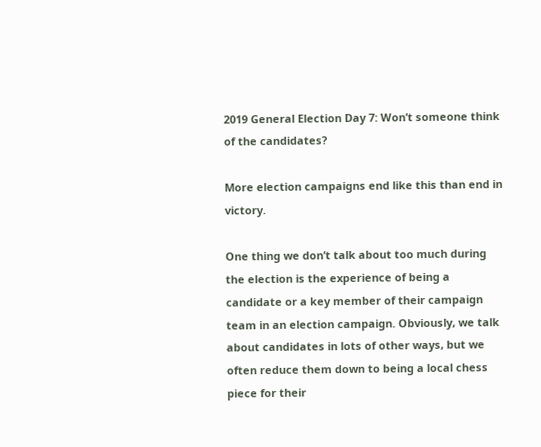2019 General Election Day 7: Won’t someone think of the candidates?

More election campaigns end like this than end in victory.

One thing we don’t talk about too much during the election is the experience of being a candidate or a key member of their campaign team in an election campaign. Obviously, we talk about candidates in lots of other ways, but we often reduce them down to being a local chess piece for their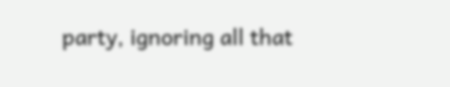party, ignoring all that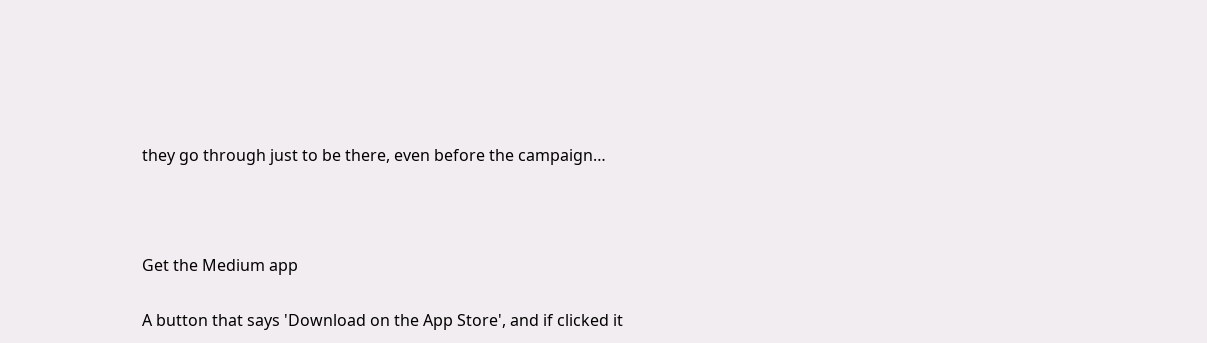they go through just to be there, even before the campaign…



Get the Medium app

A button that says 'Download on the App Store', and if clicked it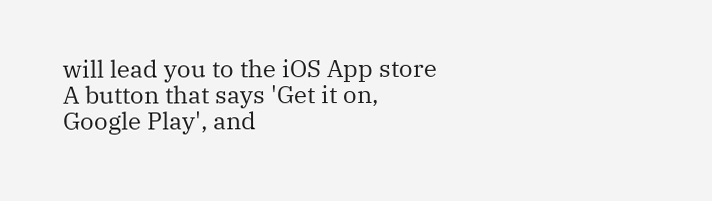will lead you to the iOS App store
A button that says 'Get it on, Google Play', and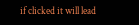if clicked it will lead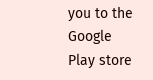you to the Google Play store